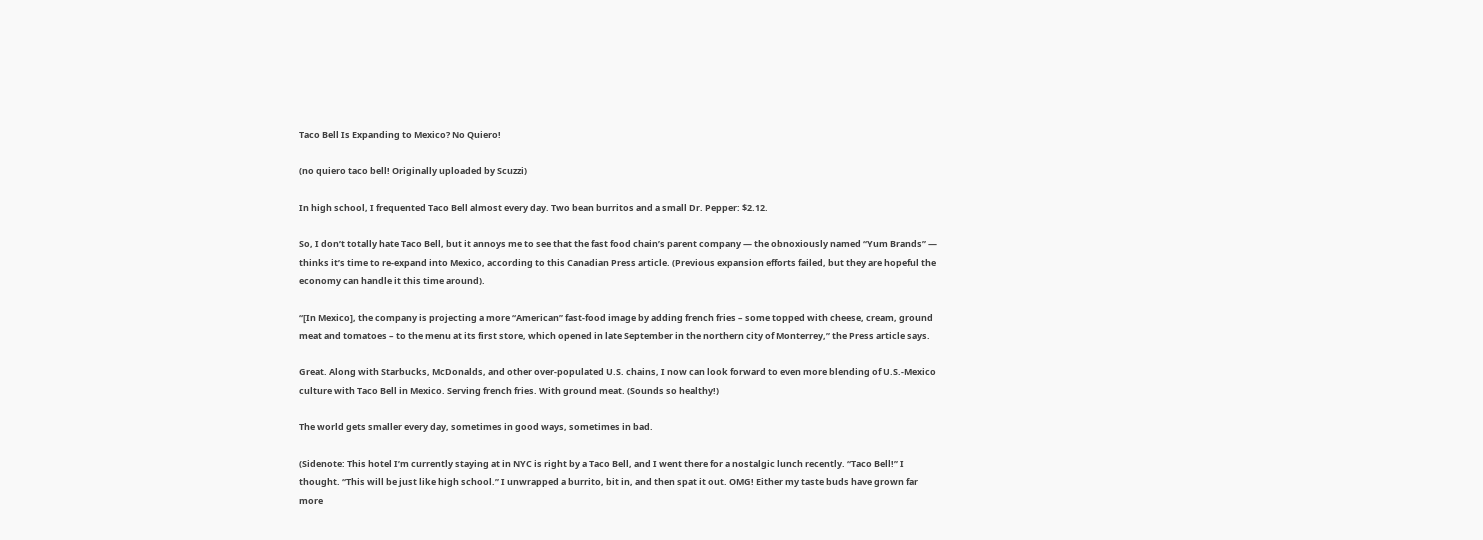Taco Bell Is Expanding to Mexico? No Quiero!

(no quiero taco bell! Originally uploaded by Scuzzi)

In high school, I frequented Taco Bell almost every day. Two bean burritos and a small Dr. Pepper: $2.12.

So, I don’t totally hate Taco Bell, but it annoys me to see that the fast food chain’s parent company — the obnoxiously named “Yum Brands” — thinks it’s time to re-expand into Mexico, according to this Canadian Press article. (Previous expansion efforts failed, but they are hopeful the economy can handle it this time around).

“[In Mexico], the company is projecting a more “American” fast-food image by adding french fries – some topped with cheese, cream, ground meat and tomatoes – to the menu at its first store, which opened in late September in the northern city of Monterrey,” the Press article says.

Great. Along with Starbucks, McDonalds, and other over-populated U.S. chains, I now can look forward to even more blending of U.S.-Mexico culture with Taco Bell in Mexico. Serving french fries. With ground meat. (Sounds so healthy!)

The world gets smaller every day, sometimes in good ways, sometimes in bad.

(Sidenote: This hotel I’m currently staying at in NYC is right by a Taco Bell, and I went there for a nostalgic lunch recently. “Taco Bell!” I thought. “This will be just like high school.” I unwrapped a burrito, bit in, and then spat it out. OMG! Either my taste buds have grown far more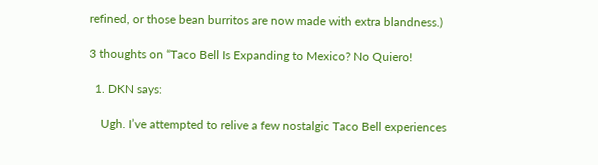refined, or those bean burritos are now made with extra blandness.)

3 thoughts on “Taco Bell Is Expanding to Mexico? No Quiero!

  1. DKN says:

    Ugh. I’ve attempted to relive a few nostalgic Taco Bell experiences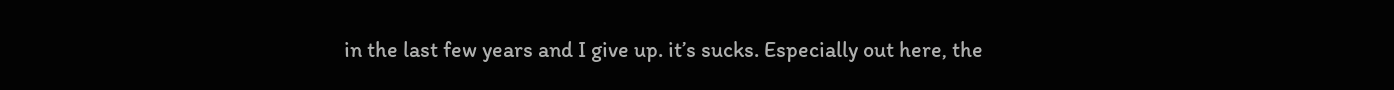in the last few years and I give up. it’s sucks. Especially out here, the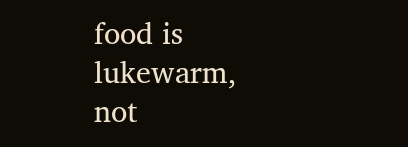food is lukewarm, not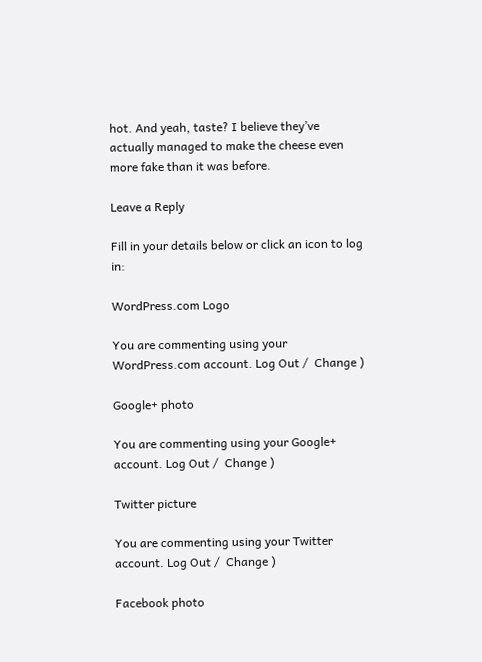hot. And yeah, taste? I believe they’ve actually managed to make the cheese even more fake than it was before.

Leave a Reply

Fill in your details below or click an icon to log in:

WordPress.com Logo

You are commenting using your WordPress.com account. Log Out /  Change )

Google+ photo

You are commenting using your Google+ account. Log Out /  Change )

Twitter picture

You are commenting using your Twitter account. Log Out /  Change )

Facebook photo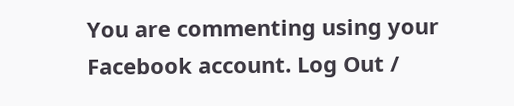You are commenting using your Facebook account. Log Out /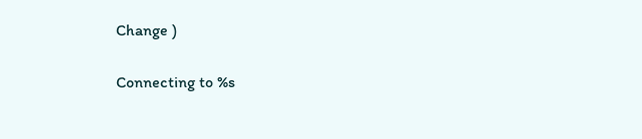Change )


Connecting to %s